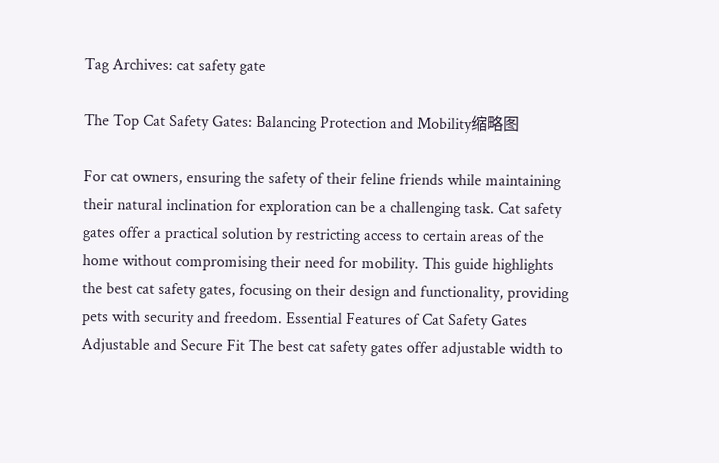Tag Archives: cat safety gate

The Top Cat Safety Gates: Balancing Protection and Mobility缩略图

For cat owners, ensuring the safety of their feline friends while maintaining their natural inclination for exploration can be a challenging task. Cat safety gates offer a practical solution by restricting access to certain areas of the home without compromising their need for mobility. This guide highlights the best cat safety gates, focusing on their design and functionality, providing pets with security and freedom. Essential Features of Cat Safety Gates Adjustable and Secure Fit The best cat safety gates offer adjustable width to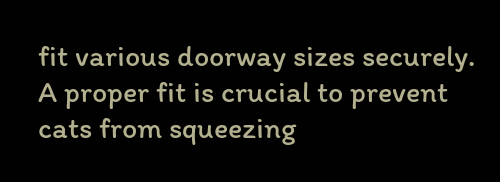fit various doorway sizes securely. A proper fit is crucial to prevent cats from squeezing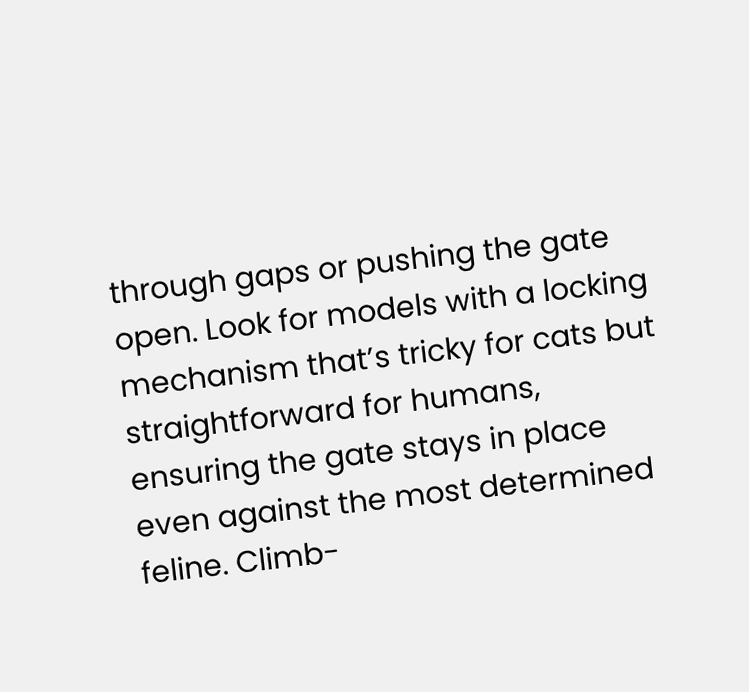through gaps or pushing the gate open. Look for models with a locking mechanism that’s tricky for cats but straightforward for humans, ensuring the gate stays in place even against the most determined feline. Climb-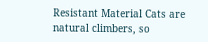Resistant Material Cats are natural climbers, so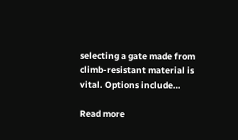selecting a gate made from climb-resistant material is vital. Options include…

Read more